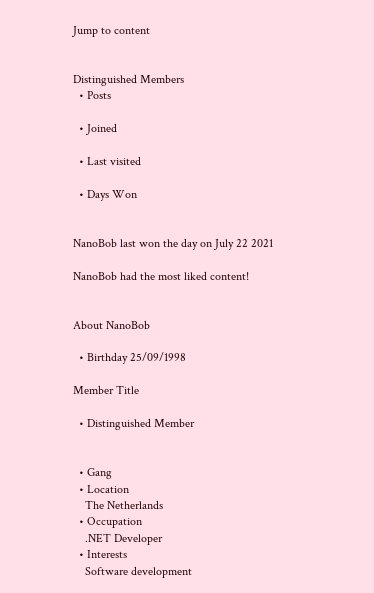Jump to content


Distinguished Members
  • Posts

  • Joined

  • Last visited

  • Days Won


NanoBob last won the day on July 22 2021

NanoBob had the most liked content!


About NanoBob

  • Birthday 25/09/1998

Member Title

  • Distinguished Member


  • Gang
  • Location
    The Netherlands
  • Occupation
    .NET Developer
  • Interests
    Software development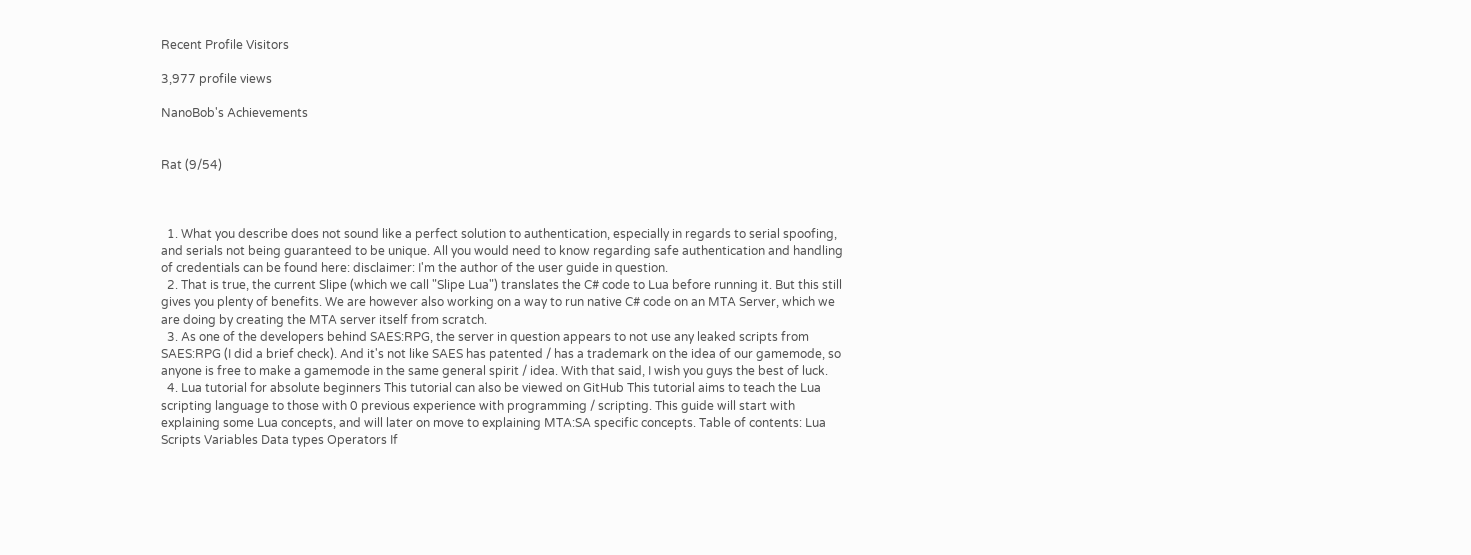Recent Profile Visitors

3,977 profile views

NanoBob's Achievements


Rat (9/54)



  1. What you describe does not sound like a perfect solution to authentication, especially in regards to serial spoofing, and serials not being guaranteed to be unique. All you would need to know regarding safe authentication and handling of credentials can be found here: disclaimer: I'm the author of the user guide in question.
  2. That is true, the current Slipe (which we call "Slipe Lua") translates the C# code to Lua before running it. But this still gives you plenty of benefits. We are however also working on a way to run native C# code on an MTA Server, which we are doing by creating the MTA server itself from scratch.
  3. As one of the developers behind SAES:RPG, the server in question appears to not use any leaked scripts from SAES:RPG (I did a brief check). And it's not like SAES has patented / has a trademark on the idea of our gamemode, so anyone is free to make a gamemode in the same general spirit / idea. With that said, I wish you guys the best of luck.
  4. Lua tutorial for absolute beginners This tutorial can also be viewed on GitHub This tutorial aims to teach the Lua scripting language to those with 0 previous experience with programming / scripting. This guide will start with explaining some Lua concepts, and will later on move to explaining MTA:SA specific concepts. Table of contents: Lua Scripts Variables Data types Operators If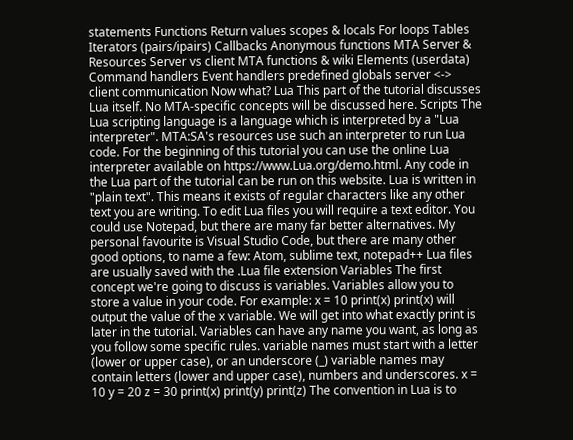statements Functions Return values scopes & locals For loops Tables Iterators (pairs/ipairs) Callbacks Anonymous functions MTA Server & Resources Server vs client MTA functions & wiki Elements (userdata) Command handlers Event handlers predefined globals server <-> client communication Now what? Lua This part of the tutorial discusses Lua itself. No MTA-specific concepts will be discussed here. Scripts The Lua scripting language is a language which is interpreted by a "Lua interpreter". MTA:SA's resources use such an interpreter to run Lua code. For the beginning of this tutorial you can use the online Lua interpreter available on https://www.Lua.org/demo.html. Any code in the Lua part of the tutorial can be run on this website. Lua is written in "plain text". This means it exists of regular characters like any other text you are writing. To edit Lua files you will require a text editor. You could use Notepad, but there are many far better alternatives. My personal favourite is Visual Studio Code, but there are many other good options, to name a few: Atom, sublime text, notepad++ Lua files are usually saved with the .Lua file extension Variables The first concept we're going to discuss is variables. Variables allow you to store a value in your code. For example: x = 10 print(x) print(x) will output the value of the x variable. We will get into what exactly print is later in the tutorial. Variables can have any name you want, as long as you follow some specific rules. variable names must start with a letter (lower or upper case), or an underscore (_) variable names may contain letters (lower and upper case), numbers and underscores. x = 10 y = 20 z = 30 print(x) print(y) print(z) The convention in Lua is to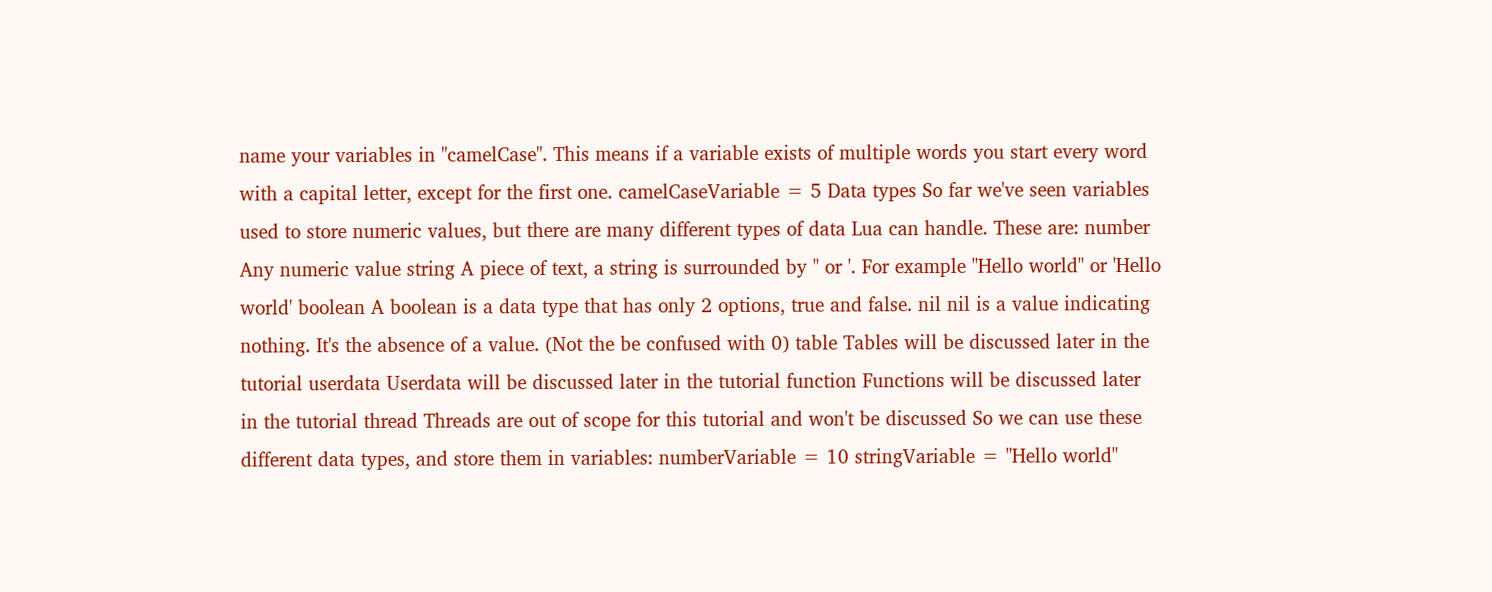name your variables in "camelCase". This means if a variable exists of multiple words you start every word with a capital letter, except for the first one. camelCaseVariable = 5 Data types So far we've seen variables used to store numeric values, but there are many different types of data Lua can handle. These are: number Any numeric value string A piece of text, a string is surrounded by " or '. For example "Hello world" or 'Hello world' boolean A boolean is a data type that has only 2 options, true and false. nil nil is a value indicating nothing. It's the absence of a value. (Not the be confused with 0) table Tables will be discussed later in the tutorial userdata Userdata will be discussed later in the tutorial function Functions will be discussed later in the tutorial thread Threads are out of scope for this tutorial and won't be discussed So we can use these different data types, and store them in variables: numberVariable = 10 stringVariable = "Hello world"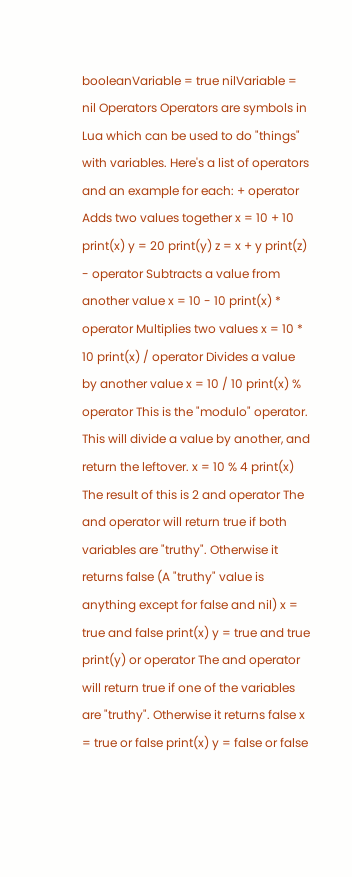booleanVariable = true nilVariable = nil Operators Operators are symbols in Lua which can be used to do "things" with variables. Here's a list of operators and an example for each: + operator Adds two values together x = 10 + 10 print(x) y = 20 print(y) z = x + y print(z) - operator Subtracts a value from another value x = 10 - 10 print(x) * operator Multiplies two values x = 10 * 10 print(x) / operator Divides a value by another value x = 10 / 10 print(x) % operator This is the "modulo" operator. This will divide a value by another, and return the leftover. x = 10 % 4 print(x) The result of this is 2 and operator The and operator will return true if both variables are "truthy". Otherwise it returns false (A "truthy" value is anything except for false and nil) x = true and false print(x) y = true and true print(y) or operator The and operator will return true if one of the variables are "truthy". Otherwise it returns false x = true or false print(x) y = false or false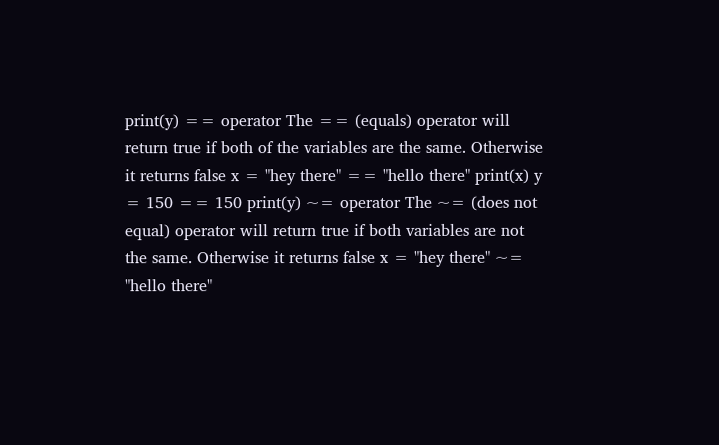print(y) == operator The == (equals) operator will return true if both of the variables are the same. Otherwise it returns false x = "hey there" == "hello there" print(x) y = 150 == 150 print(y) ~= operator The ~= (does not equal) operator will return true if both variables are not the same. Otherwise it returns false x = "hey there" ~= "hello there"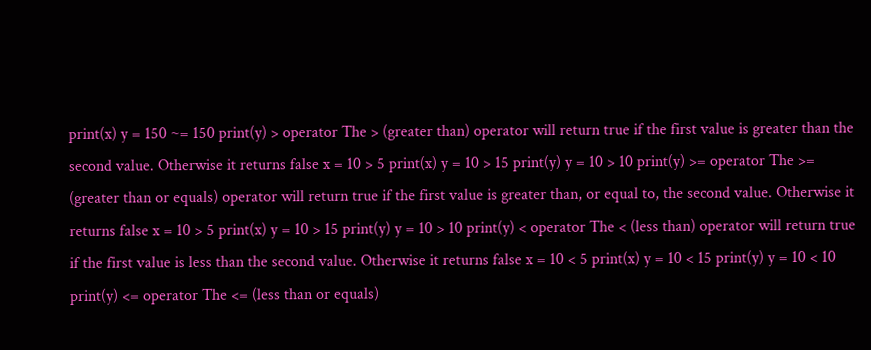print(x) y = 150 ~= 150 print(y) > operator The > (greater than) operator will return true if the first value is greater than the second value. Otherwise it returns false x = 10 > 5 print(x) y = 10 > 15 print(y) y = 10 > 10 print(y) >= operator The >= (greater than or equals) operator will return true if the first value is greater than, or equal to, the second value. Otherwise it returns false x = 10 > 5 print(x) y = 10 > 15 print(y) y = 10 > 10 print(y) < operator The < (less than) operator will return true if the first value is less than the second value. Otherwise it returns false x = 10 < 5 print(x) y = 10 < 15 print(y) y = 10 < 10 print(y) <= operator The <= (less than or equals)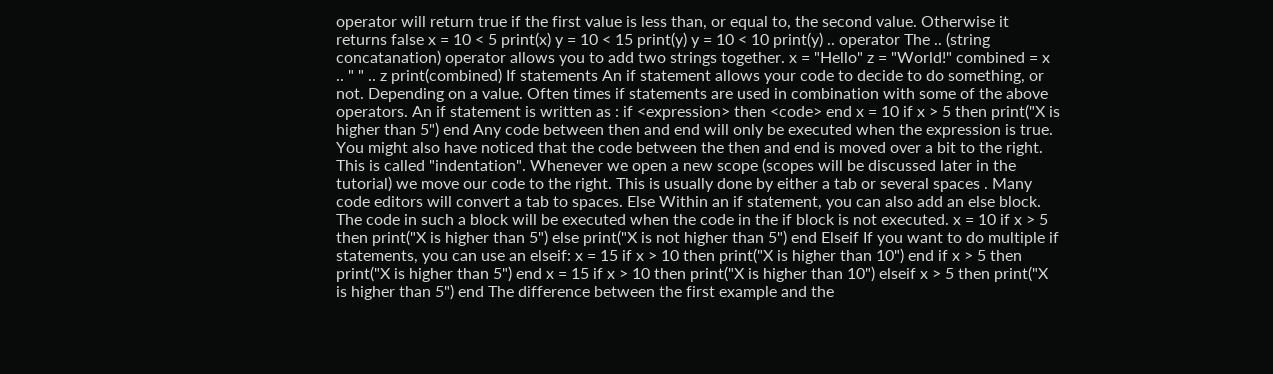operator will return true if the first value is less than, or equal to, the second value. Otherwise it returns false x = 10 < 5 print(x) y = 10 < 15 print(y) y = 10 < 10 print(y) .. operator The .. (string concatanation) operator allows you to add two strings together. x = "Hello" z = "World!" combined = x .. " " .. z print(combined) If statements An if statement allows your code to decide to do something, or not. Depending on a value. Often times if statements are used in combination with some of the above operators. An if statement is written as : if <expression> then <code> end x = 10 if x > 5 then print("X is higher than 5") end Any code between then and end will only be executed when the expression is true. You might also have noticed that the code between the then and end is moved over a bit to the right. This is called "indentation". Whenever we open a new scope (scopes will be discussed later in the tutorial) we move our code to the right. This is usually done by either a tab or several spaces . Many code editors will convert a tab to spaces. Else Within an if statement, you can also add an else block. The code in such a block will be executed when the code in the if block is not executed. x = 10 if x > 5 then print("X is higher than 5") else print("X is not higher than 5") end Elseif If you want to do multiple if statements, you can use an elseif: x = 15 if x > 10 then print("X is higher than 10") end if x > 5 then print("X is higher than 5") end x = 15 if x > 10 then print("X is higher than 10") elseif x > 5 then print("X is higher than 5") end The difference between the first example and the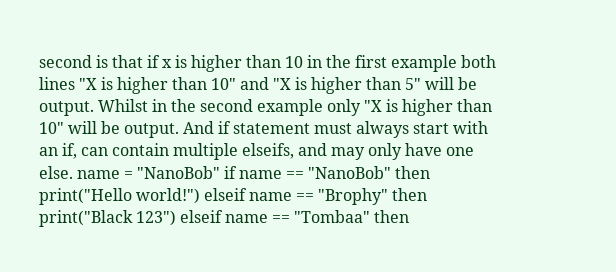second is that if x is higher than 10 in the first example both lines "X is higher than 10" and "X is higher than 5" will be output. Whilst in the second example only "X is higher than 10" will be output. And if statement must always start with an if, can contain multiple elseifs, and may only have one else. name = "NanoBob" if name == "NanoBob" then print("Hello world!") elseif name == "Brophy" then print("Black 123") elseif name == "Tombaa" then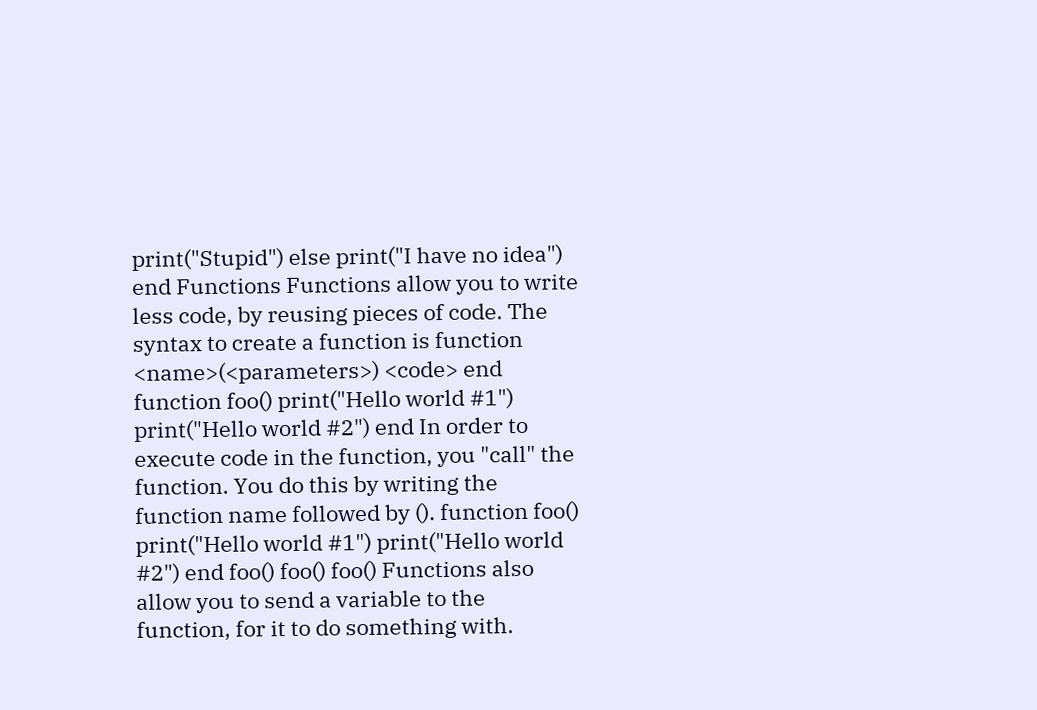print("Stupid") else print("I have no idea") end Functions Functions allow you to write less code, by reusing pieces of code. The syntax to create a function is function <name>(<parameters>) <code> end function foo() print("Hello world #1") print("Hello world #2") end In order to execute code in the function, you "call" the function. You do this by writing the function name followed by (). function foo() print("Hello world #1") print("Hello world #2") end foo() foo() foo() Functions also allow you to send a variable to the function, for it to do something with.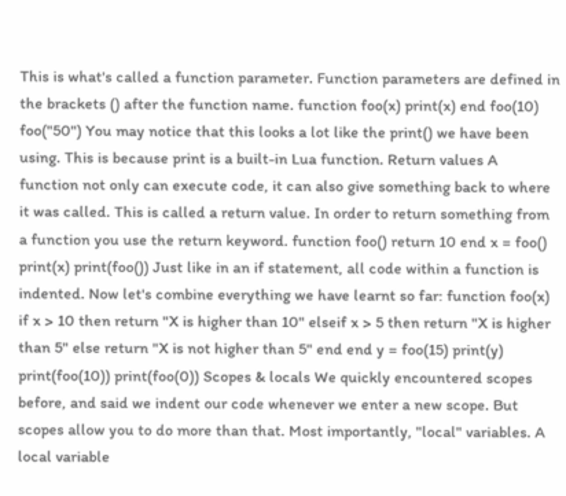This is what's called a function parameter. Function parameters are defined in the brackets () after the function name. function foo(x) print(x) end foo(10) foo("50") You may notice that this looks a lot like the print() we have been using. This is because print is a built-in Lua function. Return values A function not only can execute code, it can also give something back to where it was called. This is called a return value. In order to return something from a function you use the return keyword. function foo() return 10 end x = foo() print(x) print(foo()) Just like in an if statement, all code within a function is indented. Now let's combine everything we have learnt so far: function foo(x) if x > 10 then return "X is higher than 10" elseif x > 5 then return "X is higher than 5" else return "X is not higher than 5" end end y = foo(15) print(y) print(foo(10)) print(foo(0)) Scopes & locals We quickly encountered scopes before, and said we indent our code whenever we enter a new scope. But scopes allow you to do more than that. Most importantly, "local" variables. A local variable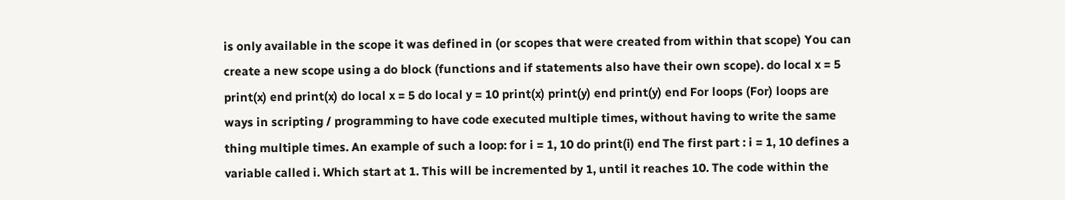is only available in the scope it was defined in (or scopes that were created from within that scope) You can create a new scope using a do block (functions and if statements also have their own scope). do local x = 5 print(x) end print(x) do local x = 5 do local y = 10 print(x) print(y) end print(y) end For loops (For) loops are ways in scripting / programming to have code executed multiple times, without having to write the same thing multiple times. An example of such a loop: for i = 1, 10 do print(i) end The first part : i = 1, 10 defines a variable called i. Which start at 1. This will be incremented by 1, until it reaches 10. The code within the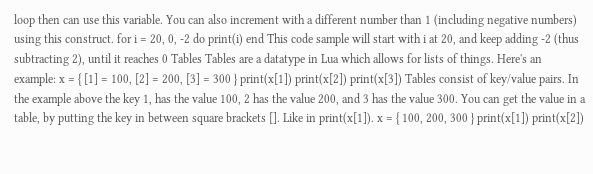loop then can use this variable. You can also increment with a different number than 1 (including negative numbers) using this construct. for i = 20, 0, -2 do print(i) end This code sample will start with i at 20, and keep adding -2 (thus subtracting 2), until it reaches 0 Tables Tables are a datatype in Lua which allows for lists of things. Here's an example: x = { [1] = 100, [2] = 200, [3] = 300 } print(x[1]) print(x[2]) print(x[3]) Tables consist of key/value pairs. In the example above the key 1, has the value 100, 2 has the value 200, and 3 has the value 300. You can get the value in a table, by putting the key in between square brackets []. Like in print(x[1]). x = { 100, 200, 300 } print(x[1]) print(x[2])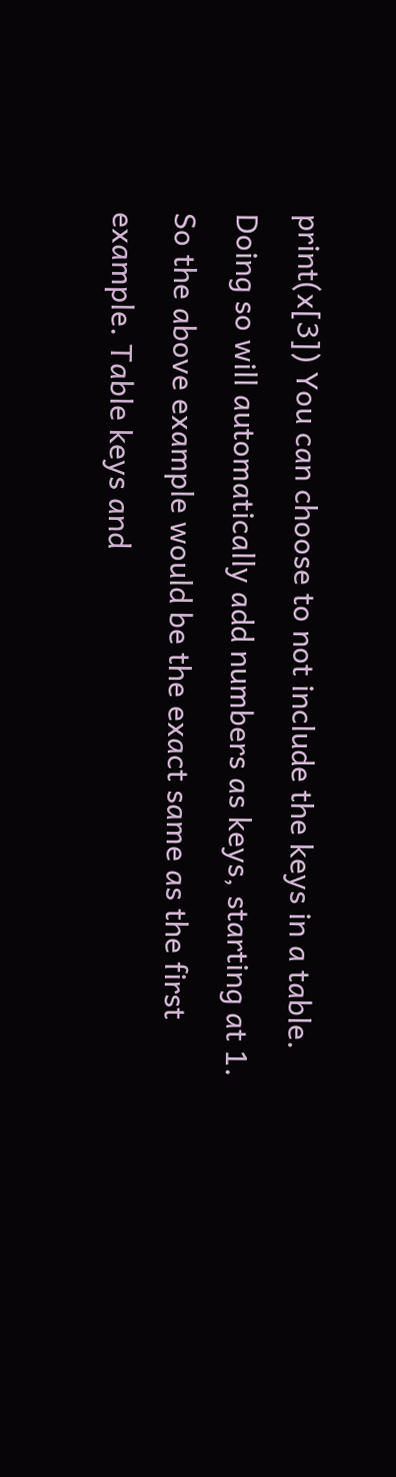print(x[3]) You can choose to not include the keys in a table. Doing so will automatically add numbers as keys, starting at 1. So the above example would be the exact same as the first example. Table keys and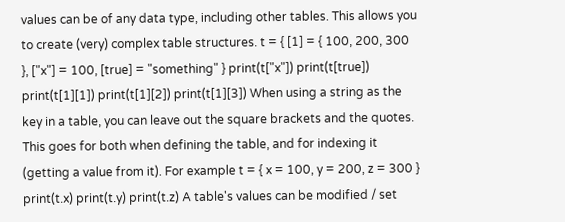values can be of any data type, including other tables. This allows you to create (very) complex table structures. t = { [1] = { 100, 200, 300 }, ["x"] = 100, [true] = "something" } print(t["x"]) print(t[true]) print(t[1][1]) print(t[1][2]) print(t[1][3]) When using a string as the key in a table, you can leave out the square brackets and the quotes. This goes for both when defining the table, and for indexing it (getting a value from it). For example t = { x = 100, y = 200, z = 300 } print(t.x) print(t.y) print(t.z) A table's values can be modified / set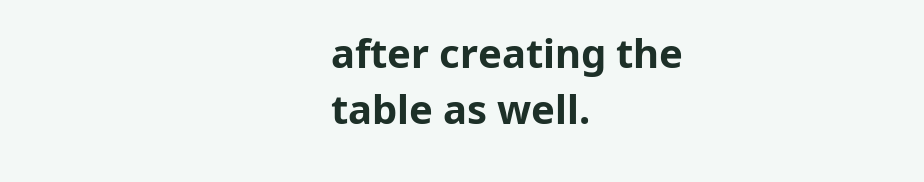after creating the table as well.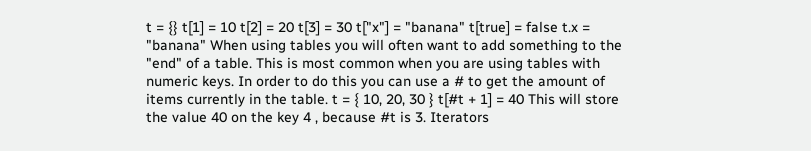t = {} t[1] = 10 t[2] = 20 t[3] = 30 t["x"] = "banana" t[true] = false t.x = "banana" When using tables you will often want to add something to the "end" of a table. This is most common when you are using tables with numeric keys. In order to do this you can use a # to get the amount of items currently in the table. t = { 10, 20, 30 } t[#t + 1] = 40 This will store the value 40 on the key 4 , because #t is 3. Iterators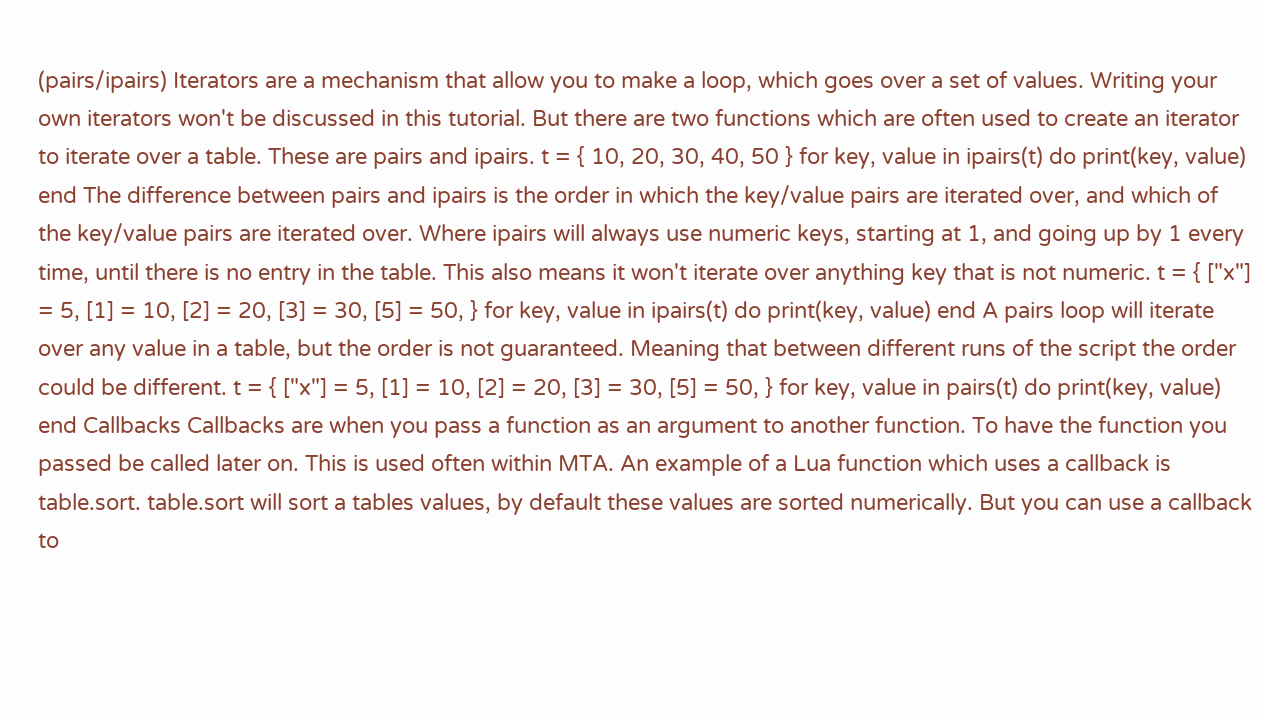(pairs/ipairs) Iterators are a mechanism that allow you to make a loop, which goes over a set of values. Writing your own iterators won't be discussed in this tutorial. But there are two functions which are often used to create an iterator to iterate over a table. These are pairs and ipairs. t = { 10, 20, 30, 40, 50 } for key, value in ipairs(t) do print(key, value) end The difference between pairs and ipairs is the order in which the key/value pairs are iterated over, and which of the key/value pairs are iterated over. Where ipairs will always use numeric keys, starting at 1, and going up by 1 every time, until there is no entry in the table. This also means it won't iterate over anything key that is not numeric. t = { ["x"] = 5, [1] = 10, [2] = 20, [3] = 30, [5] = 50, } for key, value in ipairs(t) do print(key, value) end A pairs loop will iterate over any value in a table, but the order is not guaranteed. Meaning that between different runs of the script the order could be different. t = { ["x"] = 5, [1] = 10, [2] = 20, [3] = 30, [5] = 50, } for key, value in pairs(t) do print(key, value) end Callbacks Callbacks are when you pass a function as an argument to another function. To have the function you passed be called later on. This is used often within MTA. An example of a Lua function which uses a callback is table.sort. table.sort will sort a tables values, by default these values are sorted numerically. But you can use a callback to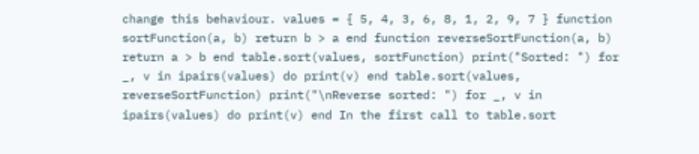change this behaviour. values = { 5, 4, 3, 6, 8, 1, 2, 9, 7 } function sortFunction(a, b) return b > a end function reverseSortFunction(a, b) return a > b end table.sort(values, sortFunction) print("Sorted: ") for _, v in ipairs(values) do print(v) end table.sort(values, reverseSortFunction) print("\nReverse sorted: ") for _, v in ipairs(values) do print(v) end In the first call to table.sort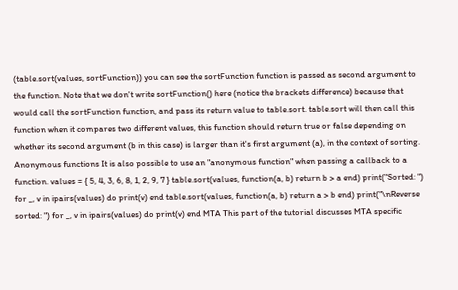(table.sort(values, sortFunction)) you can see the sortFunction function is passed as second argument to the function. Note that we don't write sortFunction() here (notice the brackets difference) because that would call the sortFunction function, and pass its return value to table.sort. table.sort will then call this function when it compares two different values, this function should return true or false depending on whether its second argument (b in this case) is larger than it's first argument (a), in the context of sorting. Anonymous functions It is also possible to use an "anonymous function" when passing a callback to a function. values = { 5, 4, 3, 6, 8, 1, 2, 9, 7 } table.sort(values, function(a, b) return b > a end) print("Sorted: ") for _, v in ipairs(values) do print(v) end table.sort(values, function(a, b) return a > b end) print("\nReverse sorted: ") for _, v in ipairs(values) do print(v) end MTA This part of the tutorial discusses MTA specific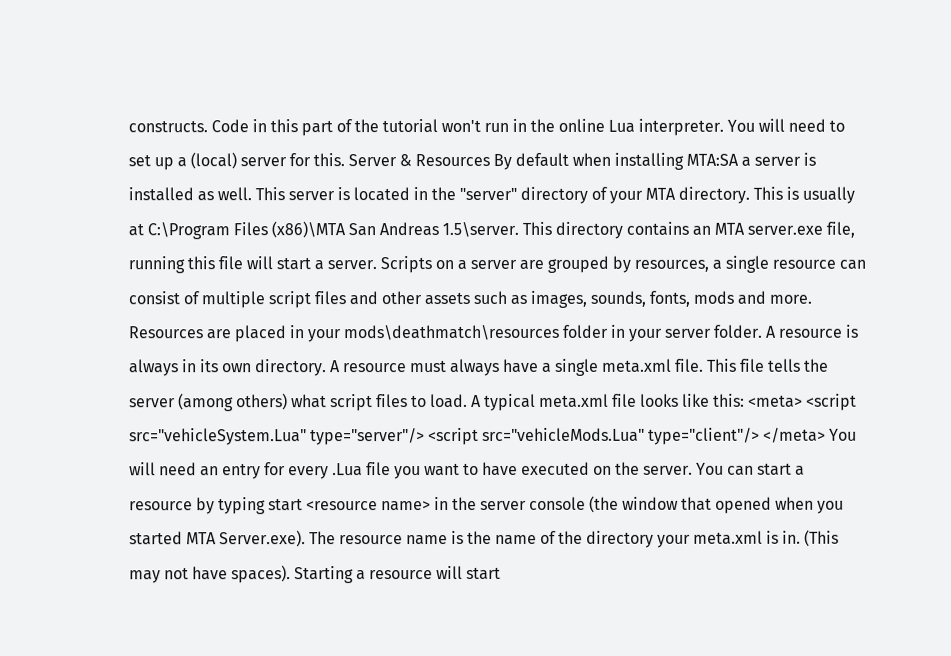constructs. Code in this part of the tutorial won't run in the online Lua interpreter. You will need to set up a (local) server for this. Server & Resources By default when installing MTA:SA a server is installed as well. This server is located in the "server" directory of your MTA directory. This is usually at C:\Program Files (x86)\MTA San Andreas 1.5\server. This directory contains an MTA server.exe file, running this file will start a server. Scripts on a server are grouped by resources, a single resource can consist of multiple script files and other assets such as images, sounds, fonts, mods and more. Resources are placed in your mods\deathmatch\resources folder in your server folder. A resource is always in its own directory. A resource must always have a single meta.xml file. This file tells the server (among others) what script files to load. A typical meta.xml file looks like this: <meta> <script src="vehicleSystem.Lua" type="server"/> <script src="vehicleMods.Lua" type="client"/> </meta> You will need an entry for every .Lua file you want to have executed on the server. You can start a resource by typing start <resource name> in the server console (the window that opened when you started MTA Server.exe). The resource name is the name of the directory your meta.xml is in. (This may not have spaces). Starting a resource will start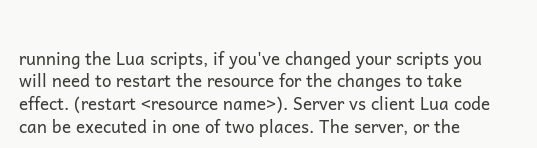running the Lua scripts, if you've changed your scripts you will need to restart the resource for the changes to take effect. (restart <resource name>). Server vs client Lua code can be executed in one of two places. The server, or the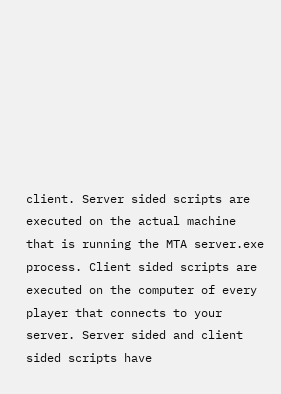client. Server sided scripts are executed on the actual machine that is running the MTA server.exe process. Client sided scripts are executed on the computer of every player that connects to your server. Server sided and client sided scripts have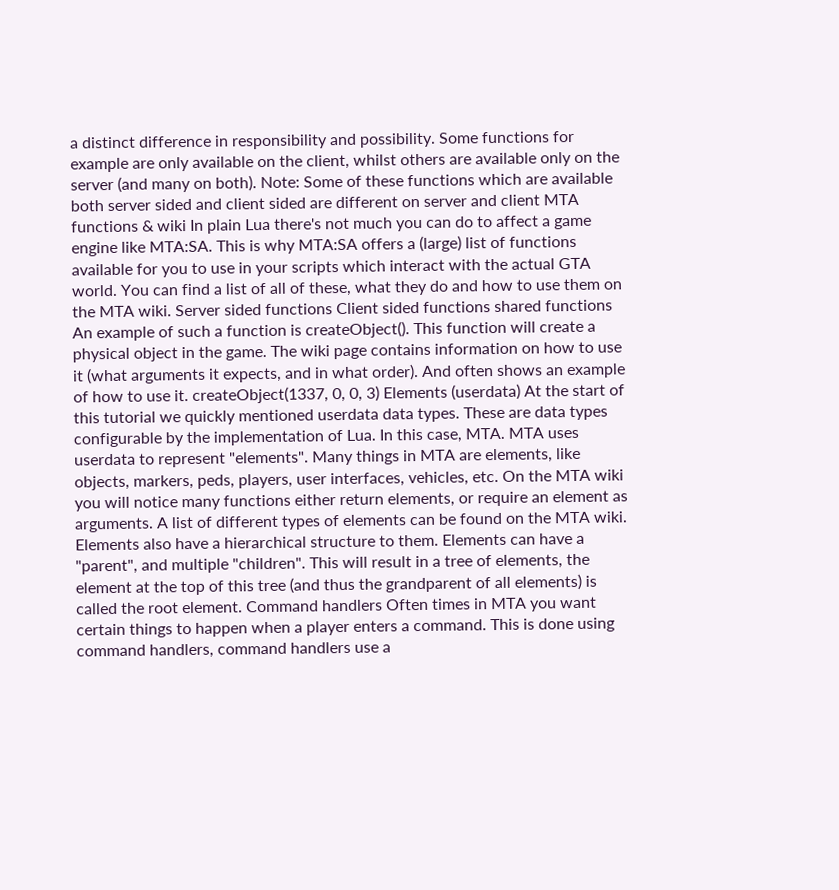a distinct difference in responsibility and possibility. Some functions for example are only available on the client, whilst others are available only on the server (and many on both). Note: Some of these functions which are available both server sided and client sided are different on server and client MTA functions & wiki In plain Lua there's not much you can do to affect a game engine like MTA:SA. This is why MTA:SA offers a (large) list of functions available for you to use in your scripts which interact with the actual GTA world. You can find a list of all of these, what they do and how to use them on the MTA wiki. Server sided functions Client sided functions shared functions An example of such a function is createObject(). This function will create a physical object in the game. The wiki page contains information on how to use it (what arguments it expects, and in what order). And often shows an example of how to use it. createObject(1337, 0, 0, 3) Elements (userdata) At the start of this tutorial we quickly mentioned userdata data types. These are data types configurable by the implementation of Lua. In this case, MTA. MTA uses userdata to represent "elements". Many things in MTA are elements, like objects, markers, peds, players, user interfaces, vehicles, etc. On the MTA wiki you will notice many functions either return elements, or require an element as arguments. A list of different types of elements can be found on the MTA wiki. Elements also have a hierarchical structure to them. Elements can have a "parent", and multiple "children". This will result in a tree of elements, the element at the top of this tree (and thus the grandparent of all elements) is called the root element. Command handlers Often times in MTA you want certain things to happen when a player enters a command. This is done using command handlers, command handlers use a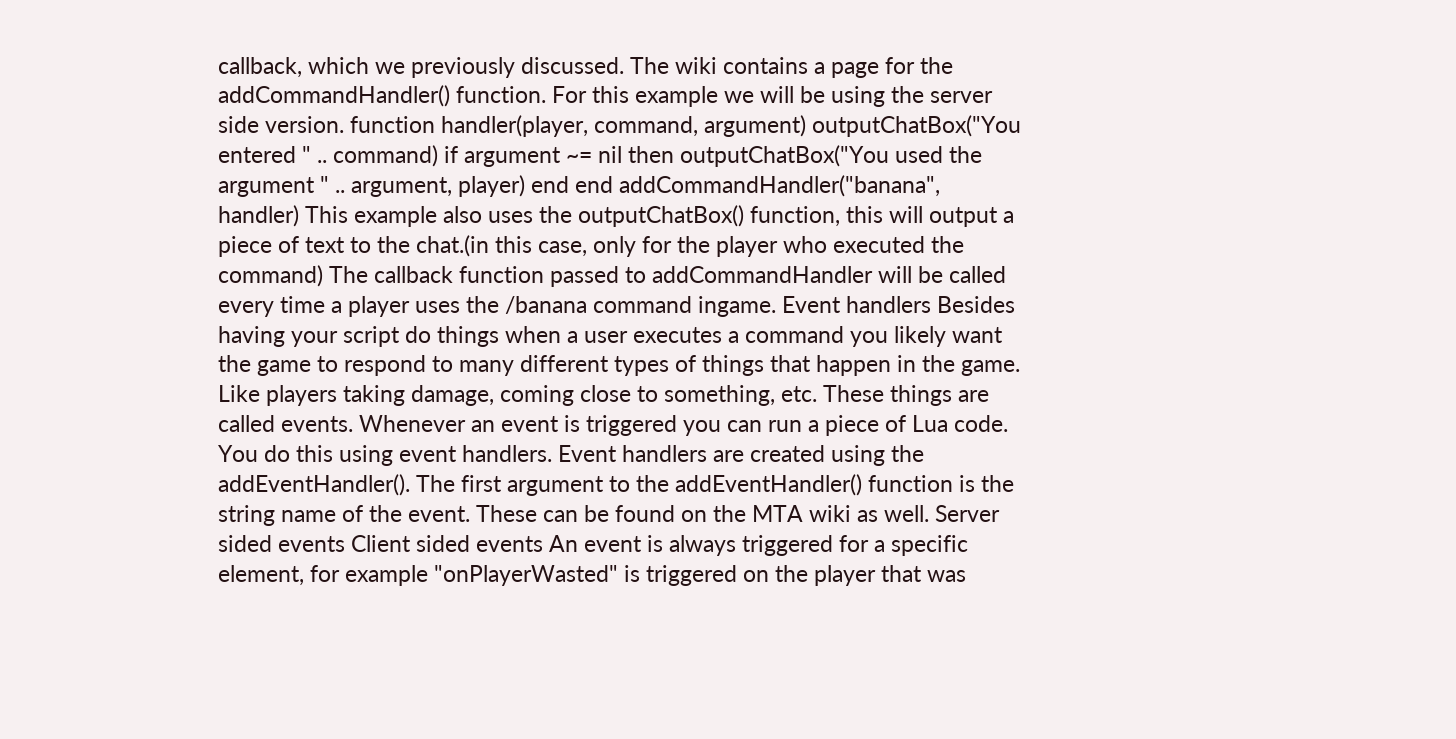callback, which we previously discussed. The wiki contains a page for the addCommandHandler() function. For this example we will be using the server side version. function handler(player, command, argument) outputChatBox("You entered " .. command) if argument ~= nil then outputChatBox("You used the argument " .. argument, player) end end addCommandHandler("banana", handler) This example also uses the outputChatBox() function, this will output a piece of text to the chat.(in this case, only for the player who executed the command) The callback function passed to addCommandHandler will be called every time a player uses the /banana command ingame. Event handlers Besides having your script do things when a user executes a command you likely want the game to respond to many different types of things that happen in the game. Like players taking damage, coming close to something, etc. These things are called events. Whenever an event is triggered you can run a piece of Lua code. You do this using event handlers. Event handlers are created using the addEventHandler(). The first argument to the addEventHandler() function is the string name of the event. These can be found on the MTA wiki as well. Server sided events Client sided events An event is always triggered for a specific element, for example "onPlayerWasted" is triggered on the player that was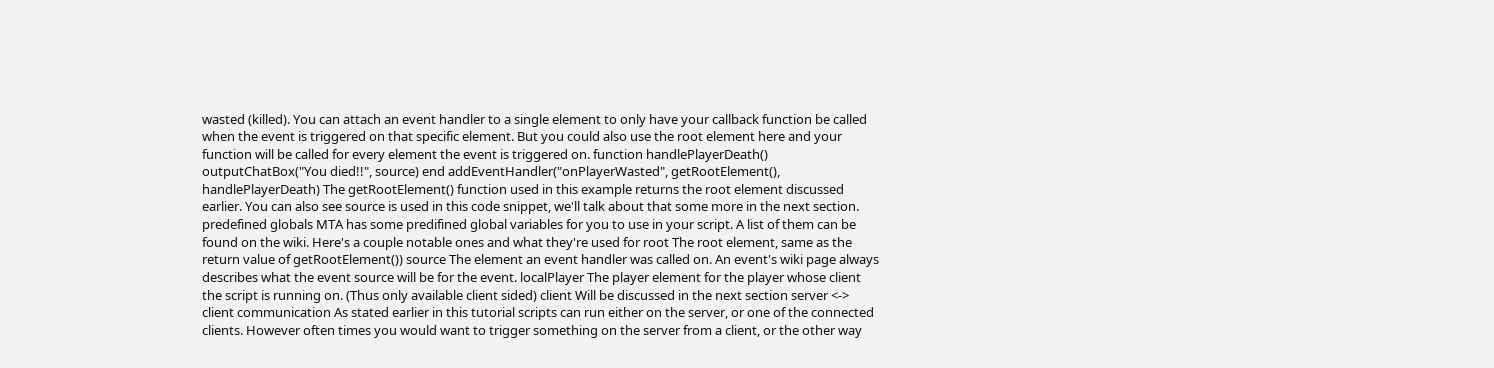wasted (killed). You can attach an event handler to a single element to only have your callback function be called when the event is triggered on that specific element. But you could also use the root element here and your function will be called for every element the event is triggered on. function handlePlayerDeath() outputChatBox("You died!!", source) end addEventHandler("onPlayerWasted", getRootElement(), handlePlayerDeath) The getRootElement() function used in this example returns the root element discussed earlier. You can also see source is used in this code snippet, we'll talk about that some more in the next section. predefined globals MTA has some predifined global variables for you to use in your script. A list of them can be found on the wiki. Here's a couple notable ones and what they're used for root The root element, same as the return value of getRootElement()) source The element an event handler was called on. An event's wiki page always describes what the event source will be for the event. localPlayer The player element for the player whose client the script is running on. (Thus only available client sided) client Will be discussed in the next section server <-> client communication As stated earlier in this tutorial scripts can run either on the server, or one of the connected clients. However often times you would want to trigger something on the server from a client, or the other way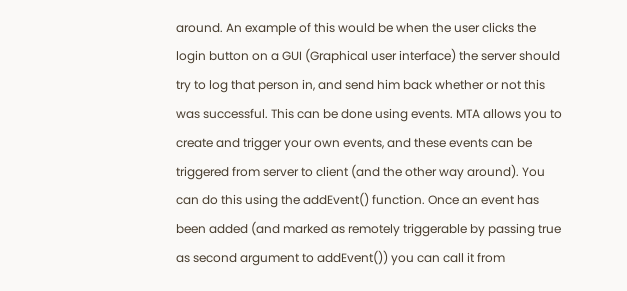around. An example of this would be when the user clicks the login button on a GUI (Graphical user interface) the server should try to log that person in, and send him back whether or not this was successful. This can be done using events. MTA allows you to create and trigger your own events, and these events can be triggered from server to client (and the other way around). You can do this using the addEvent() function. Once an event has been added (and marked as remotely triggerable by passing true as second argument to addEvent()) you can call it from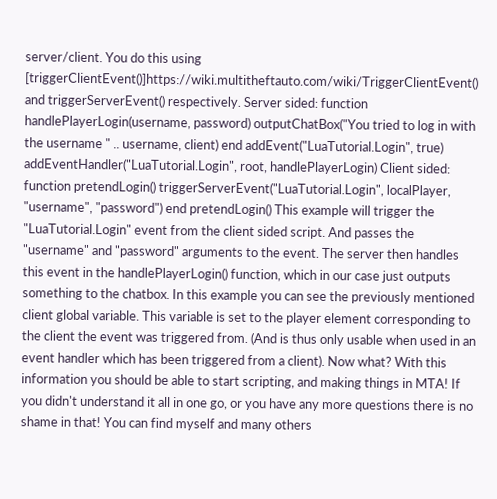server/client. You do this using [triggerClientEvent()]https://wiki.multitheftauto.com/wiki/TriggerClientEvent() and triggerServerEvent() respectively. Server sided: function handlePlayerLogin(username, password) outputChatBox("You tried to log in with the username " .. username, client) end addEvent("LuaTutorial.Login", true) addEventHandler("LuaTutorial.Login", root, handlePlayerLogin) Client sided: function pretendLogin() triggerServerEvent("LuaTutorial.Login", localPlayer, "username", "password") end pretendLogin() This example will trigger the "LuaTutorial.Login" event from the client sided script. And passes the "username" and "password" arguments to the event. The server then handles this event in the handlePlayerLogin() function, which in our case just outputs something to the chatbox. In this example you can see the previously mentioned client global variable. This variable is set to the player element corresponding to the client the event was triggered from. (And is thus only usable when used in an event handler which has been triggered from a client). Now what? With this information you should be able to start scripting, and making things in MTA! If you didn't understand it all in one go, or you have any more questions there is no shame in that! You can find myself and many others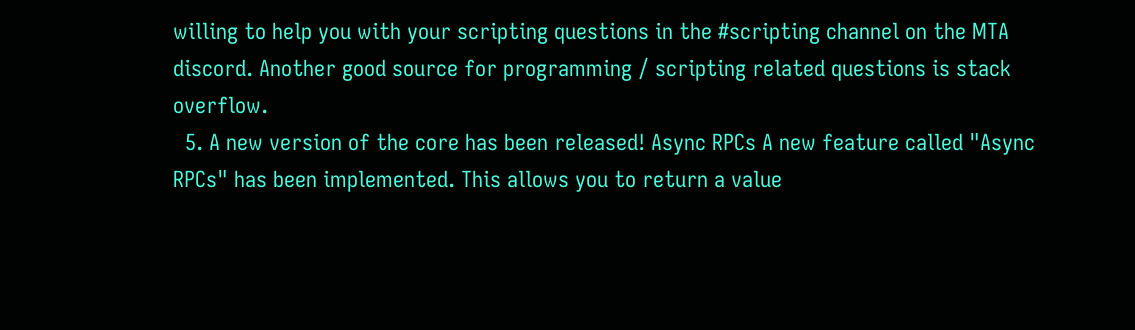willing to help you with your scripting questions in the #scripting channel on the MTA discord. Another good source for programming / scripting related questions is stack overflow.
  5. A new version of the core has been released! Async RPCs A new feature called "Async RPCs" has been implemented. This allows you to return a value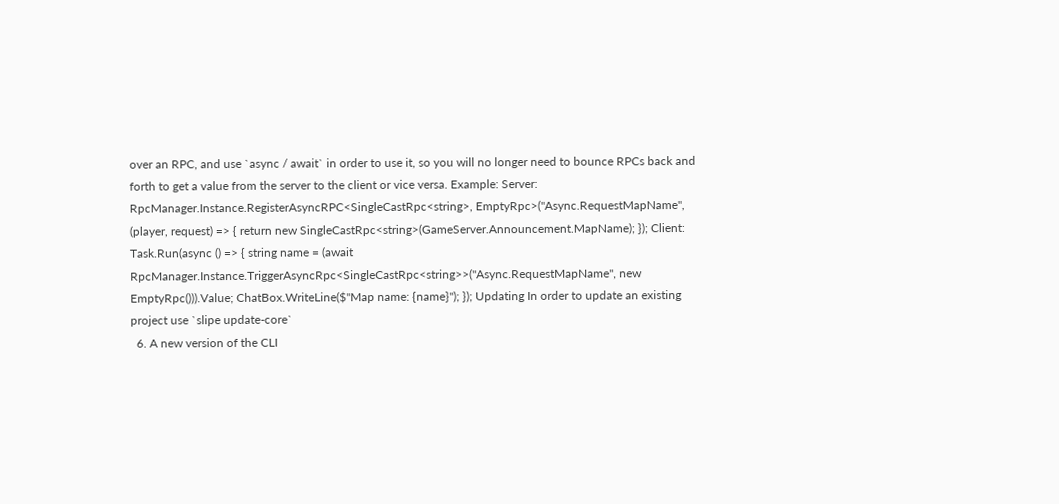over an RPC, and use `async / await` in order to use it, so you will no longer need to bounce RPCs back and forth to get a value from the server to the client or vice versa. Example: Server: RpcManager.Instance.RegisterAsyncRPC<SingleCastRpc<string>, EmptyRpc>("Async.RequestMapName", (player, request) => { return new SingleCastRpc<string>(GameServer.Announcement.MapName); }); Client: Task.Run(async () => { string name = (await RpcManager.Instance.TriggerAsyncRpc<SingleCastRpc<string>>("Async.RequestMapName", new EmptyRpc())).Value; ChatBox.WriteLine($"Map name: {name}"); }); Updating In order to update an existing project use `slipe update-core`
  6. A new version of the CLI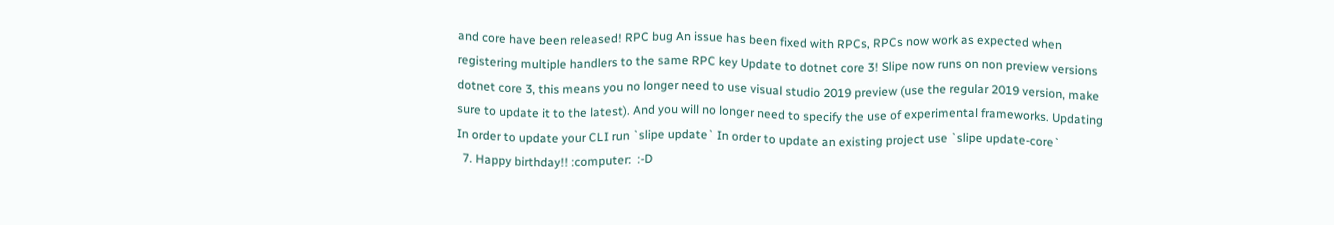and core have been released! RPC bug An issue has been fixed with RPCs, RPCs now work as expected when registering multiple handlers to the same RPC key Update to dotnet core 3! Slipe now runs on non preview versions dotnet core 3, this means you no longer need to use visual studio 2019 preview (use the regular 2019 version, make sure to update it to the latest). And you will no longer need to specify the use of experimental frameworks. Updating In order to update your CLI run `slipe update` In order to update an existing project use `slipe update-core`
  7. Happy birthday!! :computer:  :-D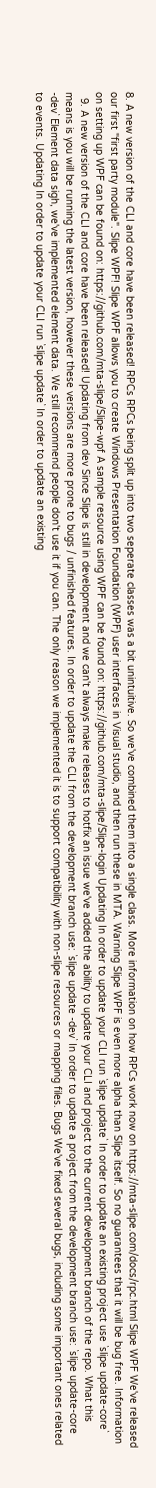8. A new version of the CLI and core have been released! RPCs RPCs being split up into two seperate classes was a bit unintuitive. So we've combined them into a single class. More information on how RPCs work now on https://mta-slipe.com/docs/rpc.html Slipe WPF We've released our first "first party module". Slipe WPF! Slipe WPF allows you to create Windows Presentation Foundation (WPF) user interfaces in Visual studio, and then run these in MTA. Warning Slipe WPF is even more alpha than Slipe itself. So no guarantees that it will be bug free. Information on setting up WPF can be found on: https://github.com/mta-slipe/Slipe-wpf A sample resource using WPF can be found on: https://github.com/mta-slipe/Slipe-login Updating In order to update your CLI run `slipe update` In order to update an existing project use `slipe update-core`
  9. A new version of the CLI and core have been released! Updating from dev Since Slipe is still in development and we can't always make releases to hotfix an issue we've added the ability to update your CLI and project to the current development branch of the repo. What this means is you will be running the latest version, however these versions are more prone to bugs / unfinished features. In order to update the CLI from the development branch use: `slipe update -dev` In order to update a project from the development branch use: `slipe update-core -dev` Element data sigh, we've implemented element data. We still recommend people don't use it if you can. The only reason we implemented it is to support compatibility with non-slipe resources or mapping files. Bugs We've fixed several bugs, including some important ones related to events. Updating In order to update your CLI run `slipe update` In order to update an existing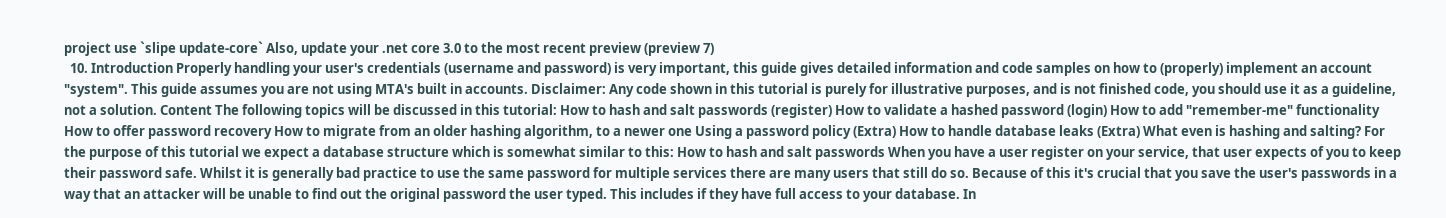project use `slipe update-core` Also, update your .net core 3.0 to the most recent preview (preview 7)
  10. Introduction Properly handling your user's credentials (username and password) is very important, this guide gives detailed information and code samples on how to (properly) implement an account "system". This guide assumes you are not using MTA's built in accounts. Disclaimer: Any code shown in this tutorial is purely for illustrative purposes, and is not finished code, you should use it as a guideline, not a solution. Content The following topics will be discussed in this tutorial: How to hash and salt passwords (register) How to validate a hashed password (login) How to add "remember-me" functionality How to offer password recovery How to migrate from an older hashing algorithm, to a newer one Using a password policy (Extra) How to handle database leaks (Extra) What even is hashing and salting? For the purpose of this tutorial we expect a database structure which is somewhat similar to this: How to hash and salt passwords When you have a user register on your service, that user expects of you to keep their password safe. Whilst it is generally bad practice to use the same password for multiple services there are many users that still do so. Because of this it's crucial that you save the user's passwords in a way that an attacker will be unable to find out the original password the user typed. This includes if they have full access to your database. In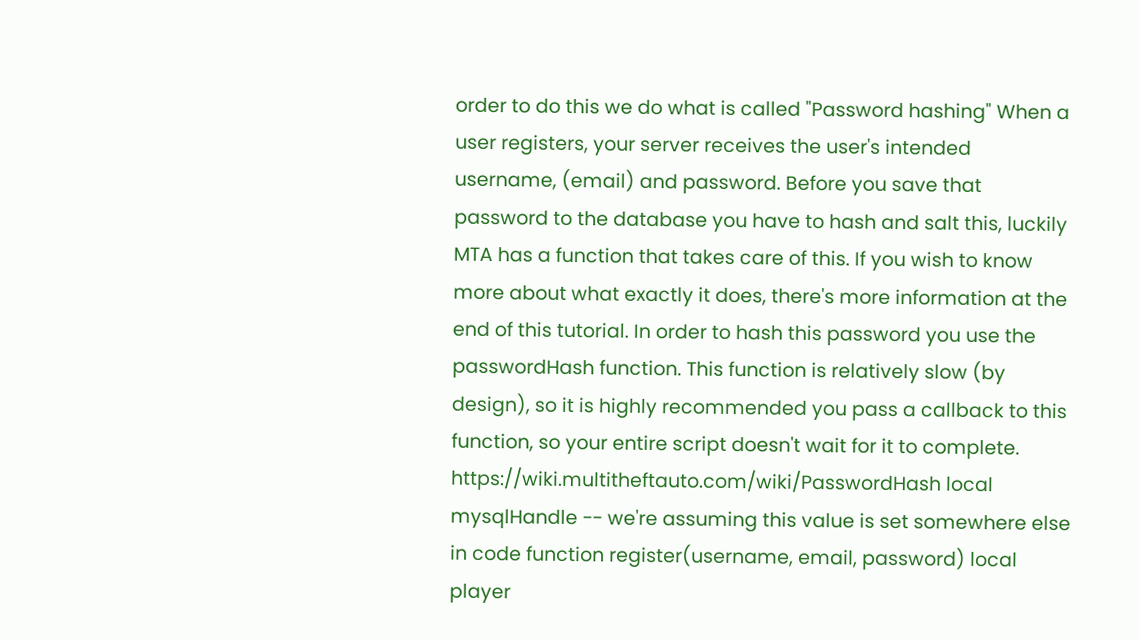order to do this we do what is called "Password hashing" When a user registers, your server receives the user's intended username, (email) and password. Before you save that password to the database you have to hash and salt this, luckily MTA has a function that takes care of this. If you wish to know more about what exactly it does, there's more information at the end of this tutorial. In order to hash this password you use the passwordHash function. This function is relatively slow (by design), so it is highly recommended you pass a callback to this function, so your entire script doesn't wait for it to complete. https://wiki.multitheftauto.com/wiki/PasswordHash local mysqlHandle -- we're assuming this value is set somewhere else in code function register(username, email, password) local player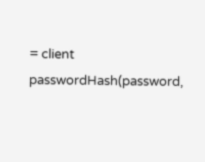= client passwordHash(password,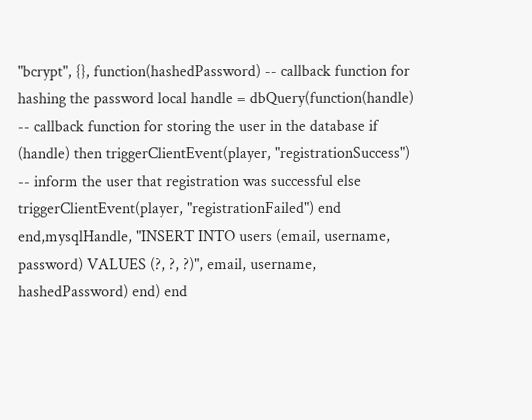"bcrypt", {}, function(hashedPassword) -- callback function for hashing the password local handle = dbQuery(function(handle) -- callback function for storing the user in the database if (handle) then triggerClientEvent(player, "registrationSuccess") -- inform the user that registration was successful else triggerClientEvent(player, "registrationFailed") end end,mysqlHandle, "INSERT INTO users (email, username, password) VALUES (?, ?, ?)", email, username, hashedPassword) end) end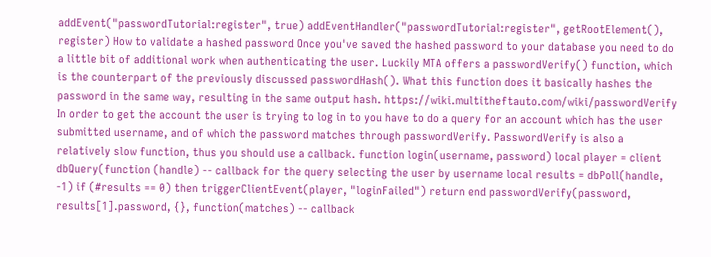addEvent("passwordTutorial:register", true) addEventHandler("passwordTutorial:register", getRootElement(), register) How to validate a hashed password Once you've saved the hashed password to your database you need to do a little bit of additional work when authenticating the user. Luckily MTA offers a passwordVerify() function, which is the counterpart of the previously discussed passwordHash(). What this function does it basically hashes the password in the same way, resulting in the same output hash. https://wiki.multitheftauto.com/wiki/passwordVerify In order to get the account the user is trying to log in to you have to do a query for an account which has the user submitted username, and of which the password matches through passwordVerify. PasswordVerify is also a relatively slow function, thus you should use a callback. function login(username, password) local player = client dbQuery(function (handle) -- callback for the query selecting the user by username local results = dbPoll(handle, -1) if (#results == 0) then triggerClientEvent(player, "loginFailed") return end passwordVerify(password, results[1].password, {}, function(matches) -- callback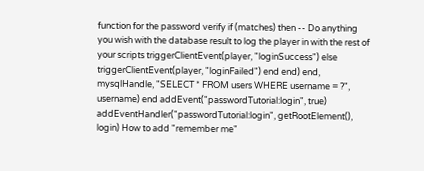function for the password verify if (matches) then -- Do anything you wish with the database result to log the player in with the rest of your scripts triggerClientEvent(player, "loginSuccess") else triggerClientEvent(player, "loginFailed") end end) end, mysqlHandle, "SELECT * FROM users WHERE username = ?", username) end addEvent("passwordTutorial:login", true) addEventHandler("passwordTutorial:login", getRootElement(), login) How to add "remember me"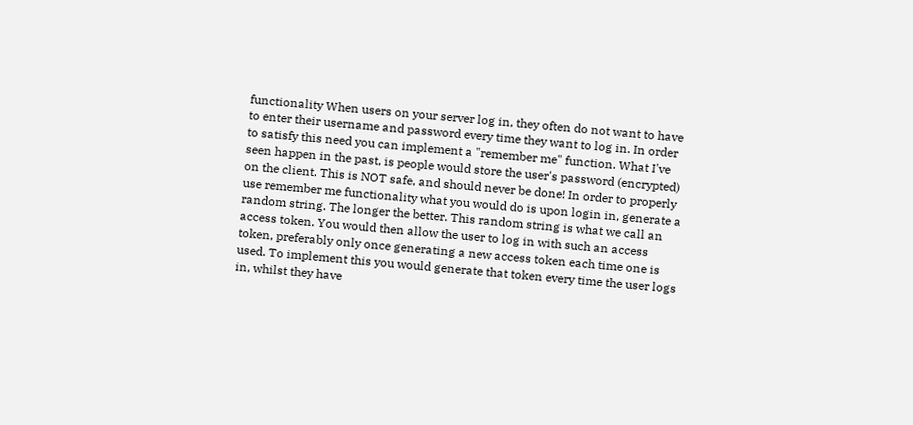functionality When users on your server log in, they often do not want to have to enter their username and password every time they want to log in. In order to satisfy this need you can implement a "remember me" function. What I've seen happen in the past, is people would store the user's password (encrypted) on the client. This is NOT safe, and should never be done! In order to properly use remember me functionality what you would do is upon login in, generate a random string. The longer the better. This random string is what we call an access token. You would then allow the user to log in with such an access token, preferably only once generating a new access token each time one is used. To implement this you would generate that token every time the user logs in, whilst they have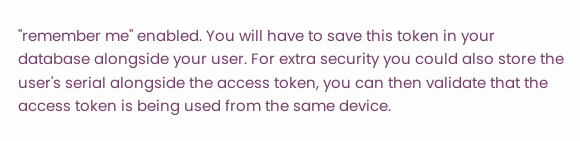"remember me" enabled. You will have to save this token in your database alongside your user. For extra security you could also store the user's serial alongside the access token, you can then validate that the access token is being used from the same device.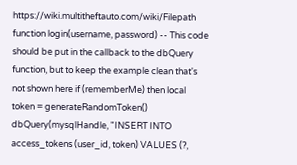https://wiki.multitheftauto.com/wiki/Filepath function login(username, password) -- This code should be put in the callback to the dbQuery function, but to keep the example clean that's not shown here if (rememberMe) then local token = generateRandomToken() dbQuery(mysqlHandle, "INSERT INTO access_tokens (user_id, token) VALUES (?,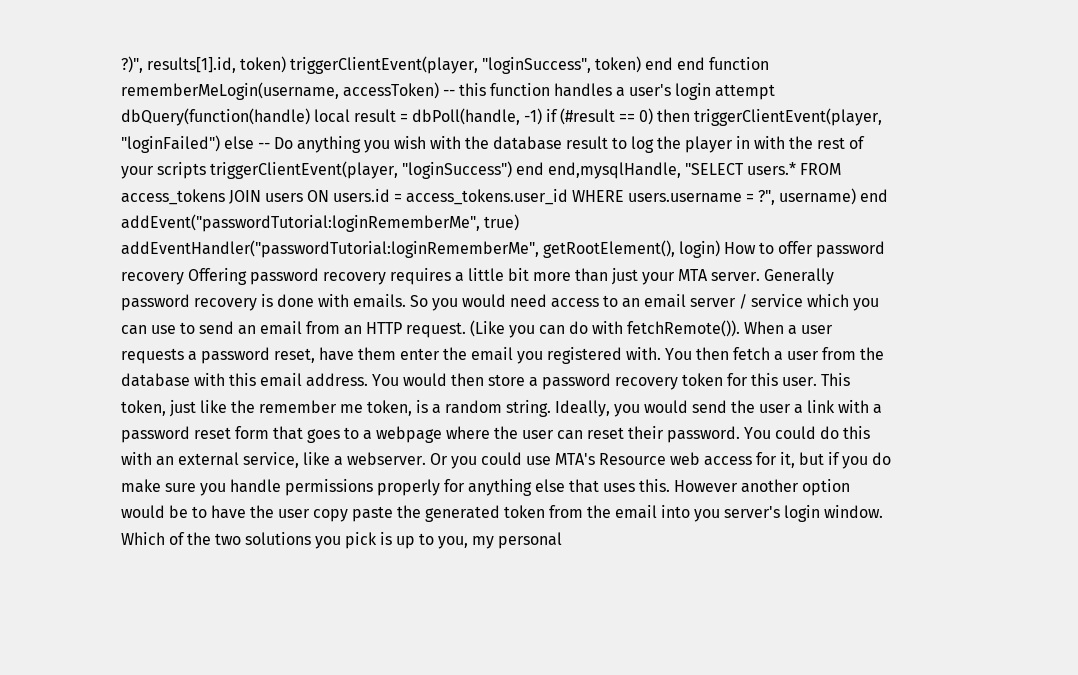?)", results[1].id, token) triggerClientEvent(player, "loginSuccess", token) end end function rememberMeLogin(username, accessToken) -- this function handles a user's login attempt dbQuery(function(handle) local result = dbPoll(handle, -1) if (#result == 0) then triggerClientEvent(player, "loginFailed") else -- Do anything you wish with the database result to log the player in with the rest of your scripts triggerClientEvent(player, "loginSuccess") end end,mysqlHandle, "SELECT users.* FROM access_tokens JOIN users ON users.id = access_tokens.user_id WHERE users.username = ?", username) end addEvent("passwordTutorial:loginRememberMe", true) addEventHandler("passwordTutorial:loginRememberMe", getRootElement(), login) How to offer password recovery Offering password recovery requires a little bit more than just your MTA server. Generally password recovery is done with emails. So you would need access to an email server / service which you can use to send an email from an HTTP request. (Like you can do with fetchRemote()). When a user requests a password reset, have them enter the email you registered with. You then fetch a user from the database with this email address. You would then store a password recovery token for this user. This token, just like the remember me token, is a random string. Ideally, you would send the user a link with a password reset form that goes to a webpage where the user can reset their password. You could do this with an external service, like a webserver. Or you could use MTA's Resource web access for it, but if you do make sure you handle permissions properly for anything else that uses this. However another option would be to have the user copy paste the generated token from the email into you server's login window. Which of the two solutions you pick is up to you, my personal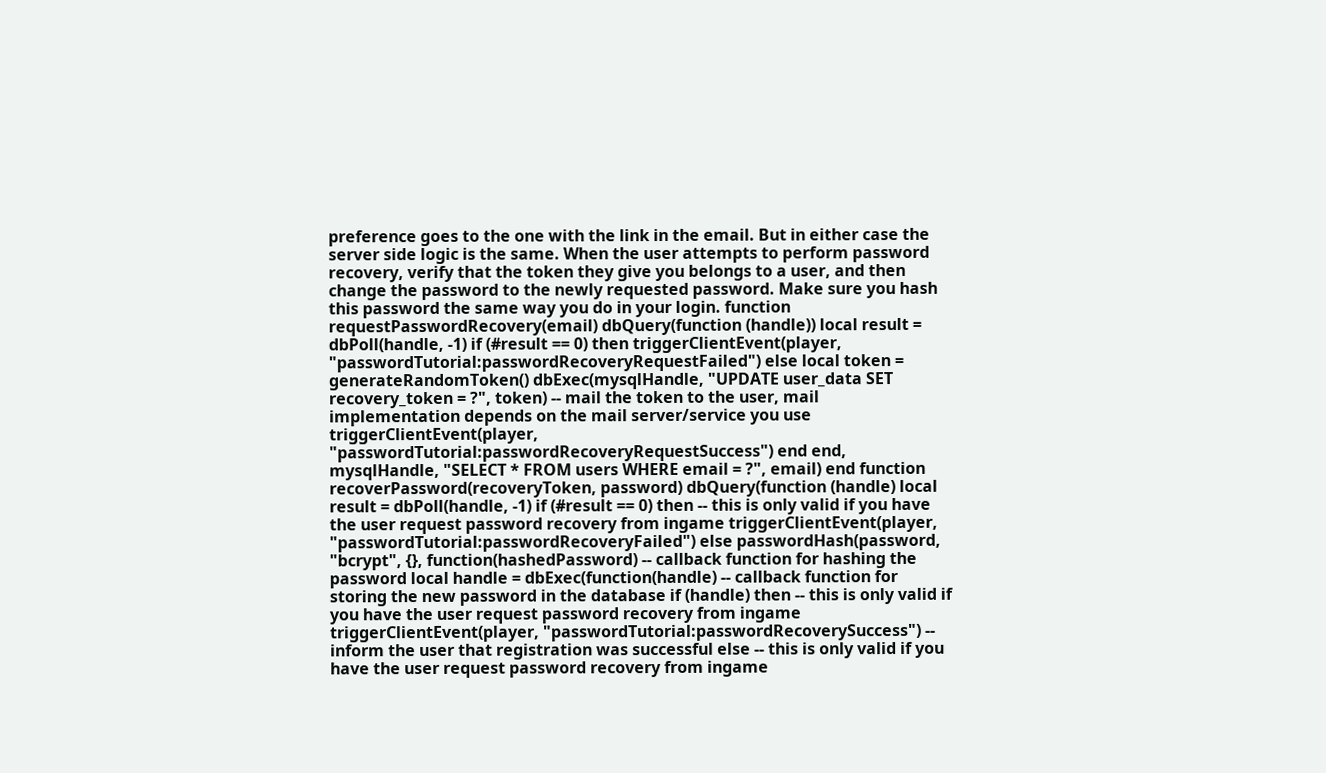preference goes to the one with the link in the email. But in either case the server side logic is the same. When the user attempts to perform password recovery, verify that the token they give you belongs to a user, and then change the password to the newly requested password. Make sure you hash this password the same way you do in your login. function requestPasswordRecovery(email) dbQuery(function (handle)) local result = dbPoll(handle, -1) if (#result == 0) then triggerClientEvent(player, "passwordTutorial:passwordRecoveryRequestFailed") else local token = generateRandomToken() dbExec(mysqlHandle, "UPDATE user_data SET recovery_token = ?", token) -- mail the token to the user, mail implementation depends on the mail server/service you use triggerClientEvent(player, "passwordTutorial:passwordRecoveryRequestSuccess") end end, mysqlHandle, "SELECT * FROM users WHERE email = ?", email) end function recoverPassword(recoveryToken, password) dbQuery(function (handle) local result = dbPoll(handle, -1) if (#result == 0) then -- this is only valid if you have the user request password recovery from ingame triggerClientEvent(player, "passwordTutorial:passwordRecoveryFailed") else passwordHash(password, "bcrypt", {}, function(hashedPassword) -- callback function for hashing the password local handle = dbExec(function(handle) -- callback function for storing the new password in the database if (handle) then -- this is only valid if you have the user request password recovery from ingame triggerClientEvent(player, "passwordTutorial:passwordRecoverySuccess") -- inform the user that registration was successful else -- this is only valid if you have the user request password recovery from ingame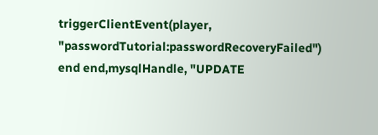triggerClientEvent(player, "passwordTutorial:passwordRecoveryFailed") end end,mysqlHandle, "UPDATE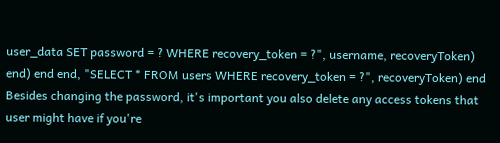user_data SET password = ? WHERE recovery_token = ?", username, recoveryToken) end) end end, "SELECT * FROM users WHERE recovery_token = ?", recoveryToken) end Besides changing the password, it's important you also delete any access tokens that user might have if you're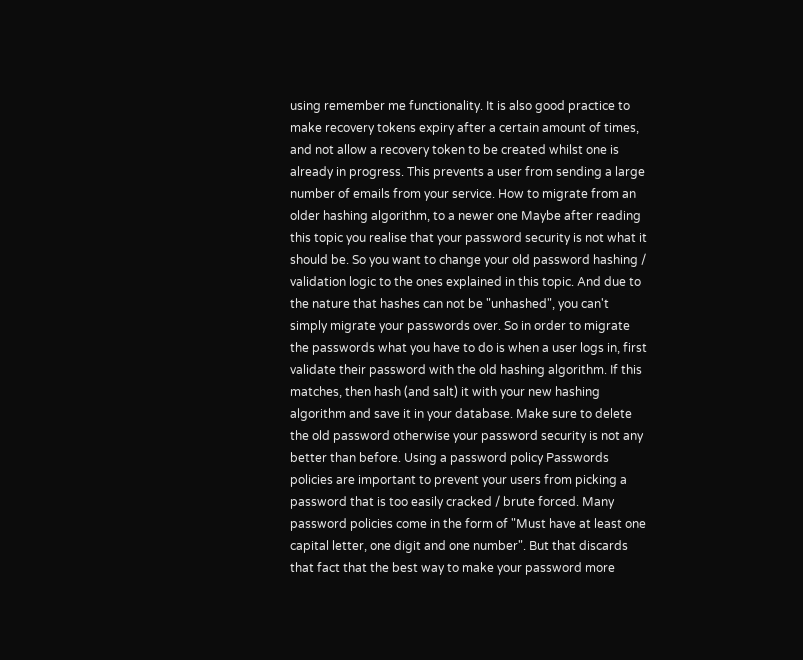using remember me functionality. It is also good practice to make recovery tokens expiry after a certain amount of times, and not allow a recovery token to be created whilst one is already in progress. This prevents a user from sending a large number of emails from your service. How to migrate from an older hashing algorithm, to a newer one Maybe after reading this topic you realise that your password security is not what it should be. So you want to change your old password hashing / validation logic to the ones explained in this topic. And due to the nature that hashes can not be "unhashed", you can't simply migrate your passwords over. So in order to migrate the passwords what you have to do is when a user logs in, first validate their password with the old hashing algorithm. If this matches, then hash (and salt) it with your new hashing algorithm and save it in your database. Make sure to delete the old password otherwise your password security is not any better than before. Using a password policy Passwords policies are important to prevent your users from picking a password that is too easily cracked / brute forced. Many password policies come in the form of "Must have at least one capital letter, one digit and one number". But that discards that fact that the best way to make your password more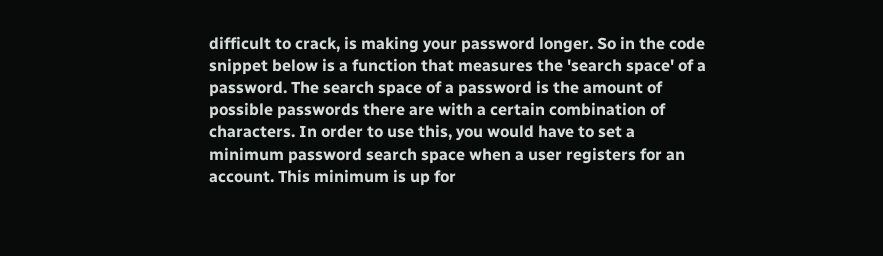difficult to crack, is making your password longer. So in the code snippet below is a function that measures the 'search space' of a password. The search space of a password is the amount of possible passwords there are with a certain combination of characters. In order to use this, you would have to set a minimum password search space when a user registers for an account. This minimum is up for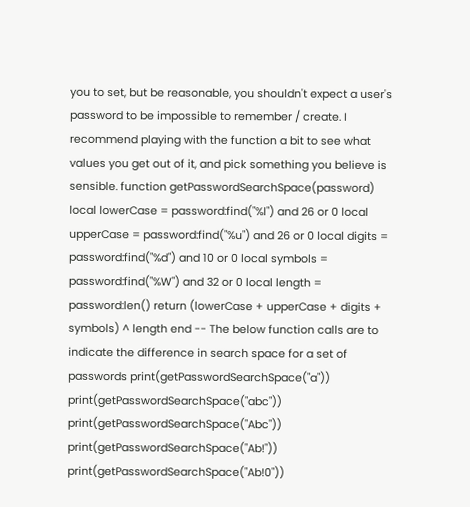you to set, but be reasonable, you shouldn't expect a user's password to be impossible to remember / create. I recommend playing with the function a bit to see what values you get out of it, and pick something you believe is sensible. function getPasswordSearchSpace(password) local lowerCase = password:find("%l") and 26 or 0 local upperCase = password:find("%u") and 26 or 0 local digits = password:find("%d") and 10 or 0 local symbols = password:find("%W") and 32 or 0 local length = password:len() return (lowerCase + upperCase + digits + symbols) ^ length end -- The below function calls are to indicate the difference in search space for a set of passwords print(getPasswordSearchSpace("a")) print(getPasswordSearchSpace("abc")) print(getPasswordSearchSpace("Abc")) print(getPasswordSearchSpace("Ab!")) print(getPasswordSearchSpace("Ab!0"))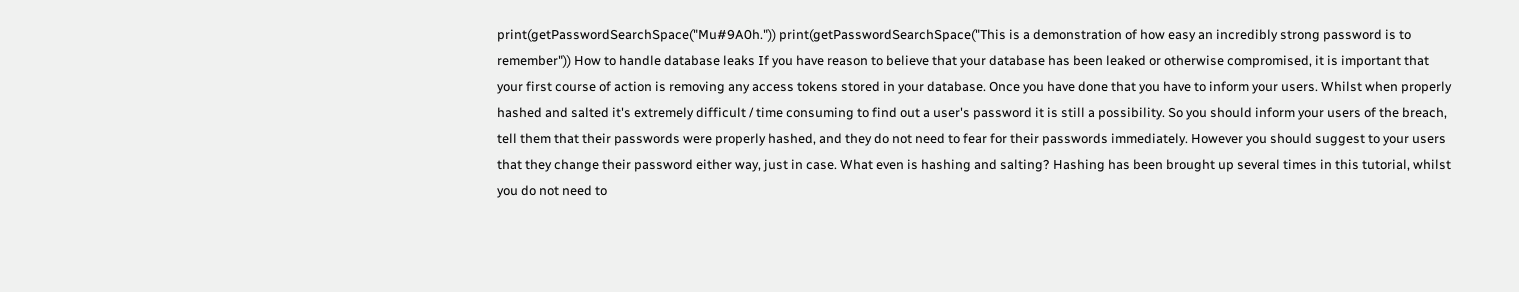print(getPasswordSearchSpace("Mu#9A0h.")) print(getPasswordSearchSpace("This is a demonstration of how easy an incredibly strong password is to remember")) How to handle database leaks If you have reason to believe that your database has been leaked or otherwise compromised, it is important that your first course of action is removing any access tokens stored in your database. Once you have done that you have to inform your users. Whilst when properly hashed and salted it's extremely difficult / time consuming to find out a user's password it is still a possibility. So you should inform your users of the breach, tell them that their passwords were properly hashed, and they do not need to fear for their passwords immediately. However you should suggest to your users that they change their password either way, just in case. What even is hashing and salting? Hashing has been brought up several times in this tutorial, whilst you do not need to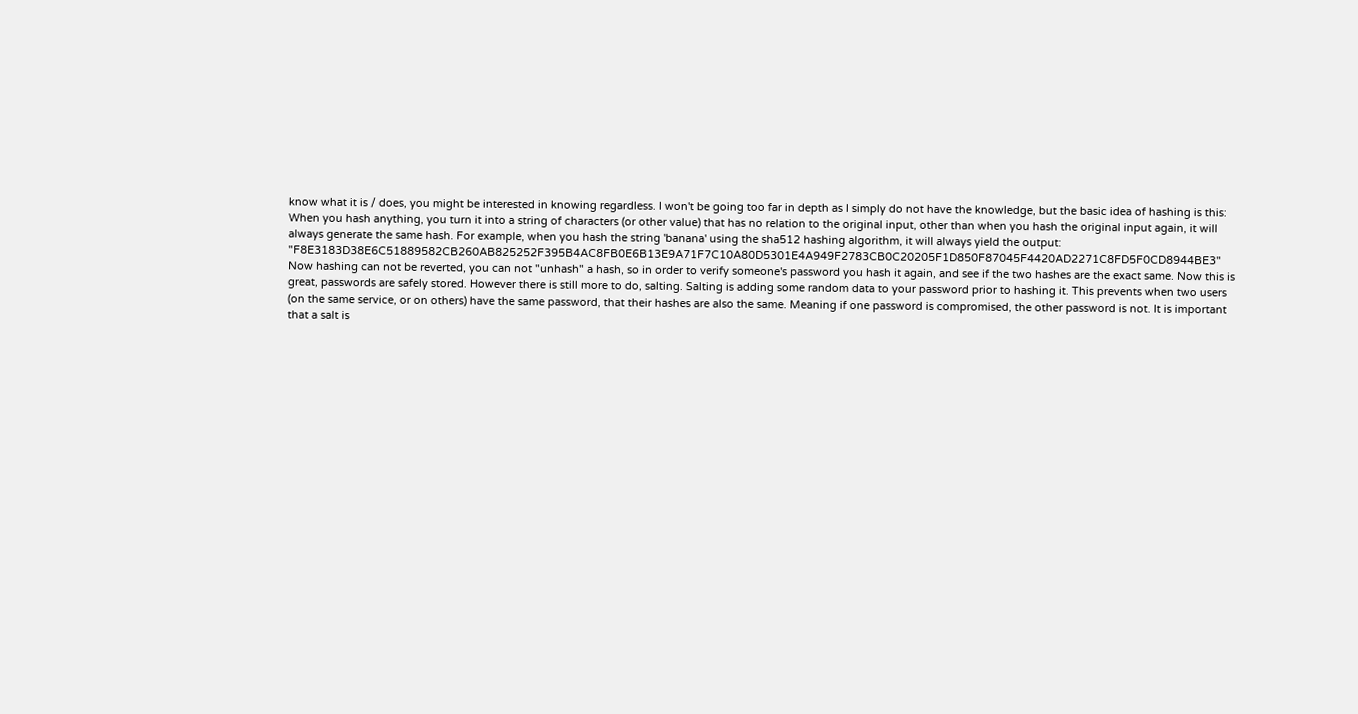know what it is / does, you might be interested in knowing regardless. I won't be going too far in depth as I simply do not have the knowledge, but the basic idea of hashing is this: When you hash anything, you turn it into a string of characters (or other value) that has no relation to the original input, other than when you hash the original input again, it will always generate the same hash. For example, when you hash the string 'banana' using the sha512 hashing algorithm, it will always yield the output: "F8E3183D38E6C51889582CB260AB825252F395B4AC8FB0E6B13E9A71F7C10A80D5301E4A949F2783CB0C20205F1D850F87045F4420AD2271C8FD5F0CD8944BE3" Now hashing can not be reverted, you can not "unhash" a hash, so in order to verify someone's password you hash it again, and see if the two hashes are the exact same. Now this is great, passwords are safely stored. However there is still more to do, salting. Salting is adding some random data to your password prior to hashing it. This prevents when two users (on the same service, or on others) have the same password, that their hashes are also the same. Meaning if one password is compromised, the other password is not. It is important that a salt is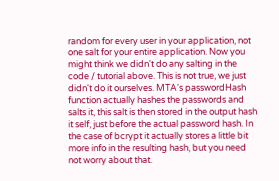random for every user in your application, not one salt for your entire application. Now you might think we didn't do any salting in the code / tutorial above. This is not true, we just didn't do it ourselves. MTA's passwordHash function actually hashes the passwords and salts it, this salt is then stored in the output hash it self, just before the actual password hash. In the case of bcrypt it actually stores a little bit more info in the resulting hash, but you need not worry about that.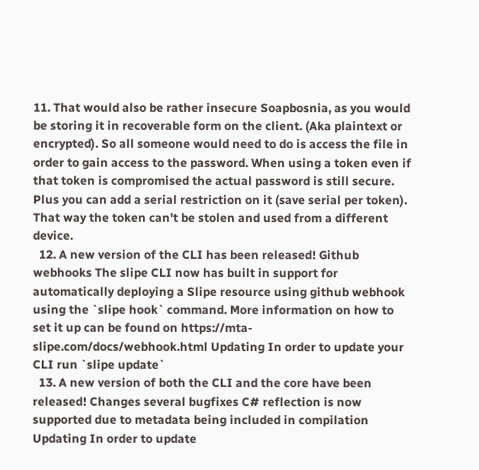11. That would also be rather insecure Soapbosnia, as you would be storing it in recoverable form on the client. (Aka plaintext or encrypted). So all someone would need to do is access the file in order to gain access to the password. When using a token even if that token is compromised the actual password is still secure. Plus you can add a serial restriction on it (save serial per token). That way the token can't be stolen and used from a different device.
  12. A new version of the CLI has been released! Github webhooks The slipe CLI now has built in support for automatically deploying a Slipe resource using github webhook using the `slipe hook` command. More information on how to set it up can be found on https://mta-slipe.com/docs/webhook.html Updating In order to update your CLI run `slipe update`
  13. A new version of both the CLI and the core have been released! Changes several bugfixes C# reflection is now supported due to metadata being included in compilation Updating In order to update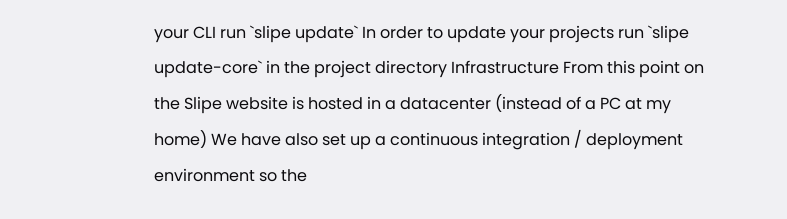your CLI run `slipe update` In order to update your projects run `slipe update-core` in the project directory Infrastructure From this point on the Slipe website is hosted in a datacenter (instead of a PC at my home) We have also set up a continuous integration / deployment environment so the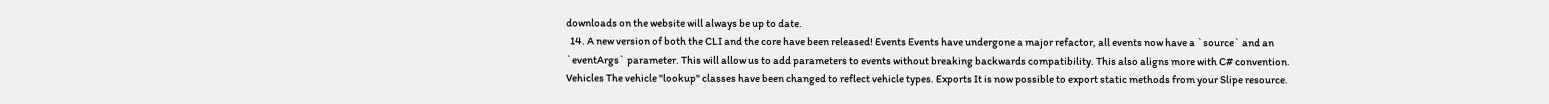downloads on the website will always be up to date.
  14. A new version of both the CLI and the core have been released! Events Events have undergone a major refactor, all events now have a `source` and an `eventArgs` parameter. This will allow us to add parameters to events without breaking backwards compatibility. This also aligns more with C# convention. Vehicles The vehicle "lookup" classes have been changed to reflect vehicle types. Exports It is now possible to export static methods from your Slipe resource.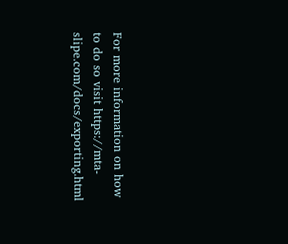For more information on how to do so visit https://mta-slipe.com/docs/exporting.html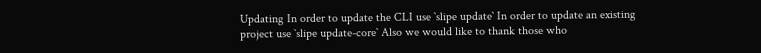Updating In order to update the CLI use `slipe update` In order to update an existing project use `slipe update-core` Also we would like to thank those who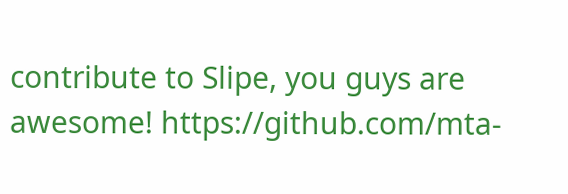contribute to Slipe, you guys are awesome! https://github.com/mta-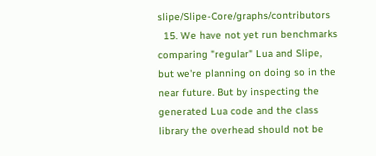slipe/Slipe-Core/graphs/contributors
  15. We have not yet run benchmarks comparing "regular" Lua and Slipe, but we're planning on doing so in the near future. But by inspecting the generated Lua code and the class library the overhead should not be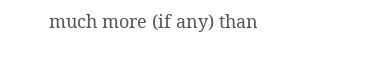much more (if any) than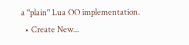a "plain" Lua OO implementation.
  • Create New...